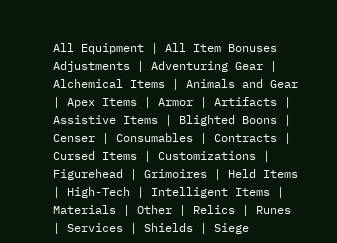All Equipment | All Item Bonuses
Adjustments | Adventuring Gear | Alchemical Items | Animals and Gear | Apex Items | Armor | Artifacts | Assistive Items | Blighted Boons | Censer | Consumables | Contracts | Cursed Items | Customizations | Figurehead | Grimoires | Held Items | High-Tech | Intelligent Items | Materials | Other | Relics | Runes | Services | Shields | Siege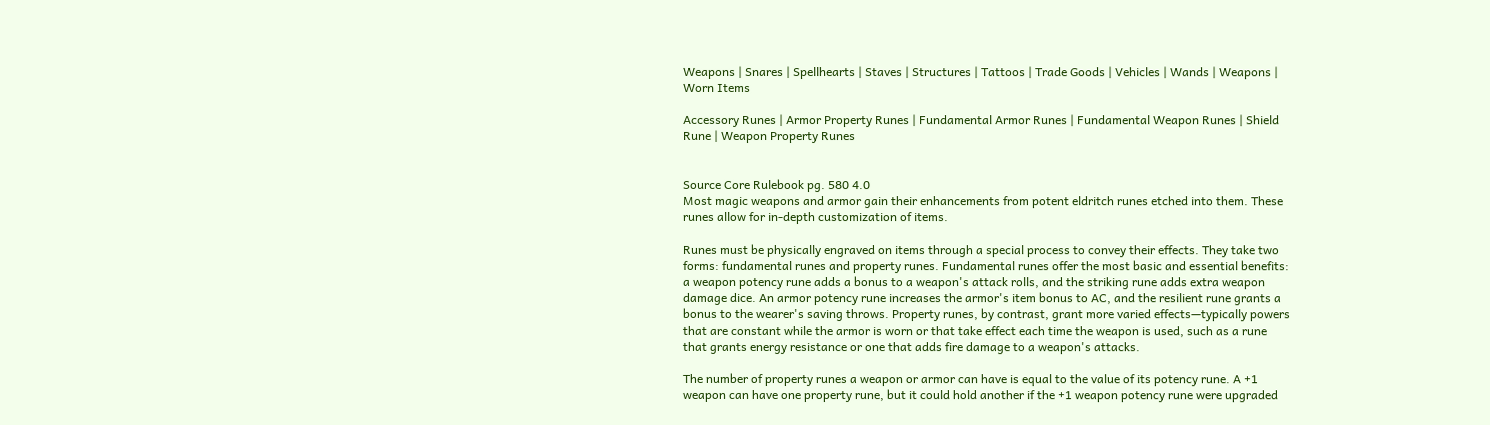Weapons | Snares | Spellhearts | Staves | Structures | Tattoos | Trade Goods | Vehicles | Wands | Weapons | Worn Items

Accessory Runes | Armor Property Runes | Fundamental Armor Runes | Fundamental Weapon Runes | Shield Rune | Weapon Property Runes


Source Core Rulebook pg. 580 4.0
Most magic weapons and armor gain their enhancements from potent eldritch runes etched into them. These runes allow for in-depth customization of items.

Runes must be physically engraved on items through a special process to convey their effects. They take two forms: fundamental runes and property runes. Fundamental runes offer the most basic and essential benefits: a weapon potency rune adds a bonus to a weapon's attack rolls, and the striking rune adds extra weapon damage dice. An armor potency rune increases the armor's item bonus to AC, and the resilient rune grants a bonus to the wearer's saving throws. Property runes, by contrast, grant more varied effects—typically powers that are constant while the armor is worn or that take effect each time the weapon is used, such as a rune that grants energy resistance or one that adds fire damage to a weapon's attacks.

The number of property runes a weapon or armor can have is equal to the value of its potency rune. A +1 weapon can have one property rune, but it could hold another if the +1 weapon potency rune were upgraded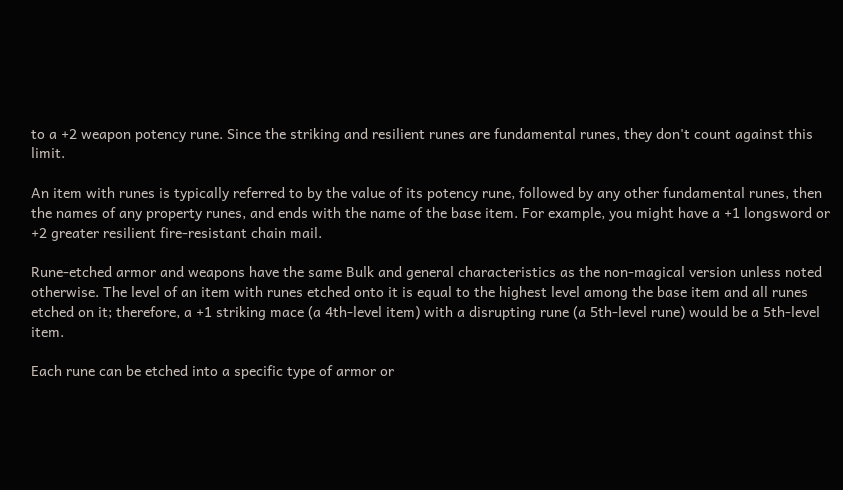to a +2 weapon potency rune. Since the striking and resilient runes are fundamental runes, they don't count against this limit.

An item with runes is typically referred to by the value of its potency rune, followed by any other fundamental runes, then the names of any property runes, and ends with the name of the base item. For example, you might have a +1 longsword or +2 greater resilient fire-resistant chain mail.

Rune-etched armor and weapons have the same Bulk and general characteristics as the non-magical version unless noted otherwise. The level of an item with runes etched onto it is equal to the highest level among the base item and all runes etched on it; therefore, a +1 striking mace (a 4th-level item) with a disrupting rune (a 5th-level rune) would be a 5th-level item.

Each rune can be etched into a specific type of armor or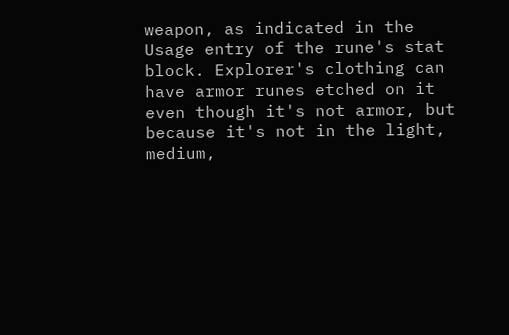weapon, as indicated in the Usage entry of the rune's stat block. Explorer's clothing can have armor runes etched on it even though it's not armor, but because it's not in the light, medium,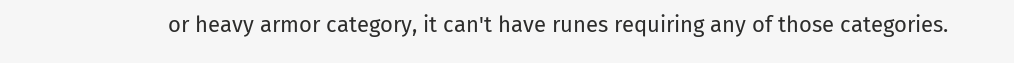or heavy armor category, it can't have runes requiring any of those categories.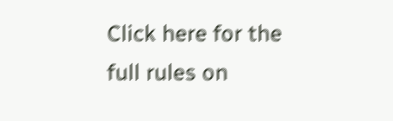Click here for the full rules on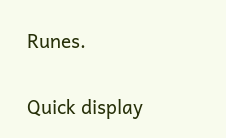Runes.

Quick display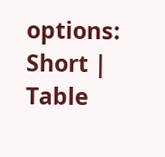options: Short | Table